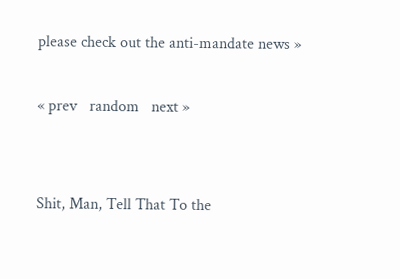please check out the anti-mandate news »

« prev   random   next »


Shit, Man, Tell That To the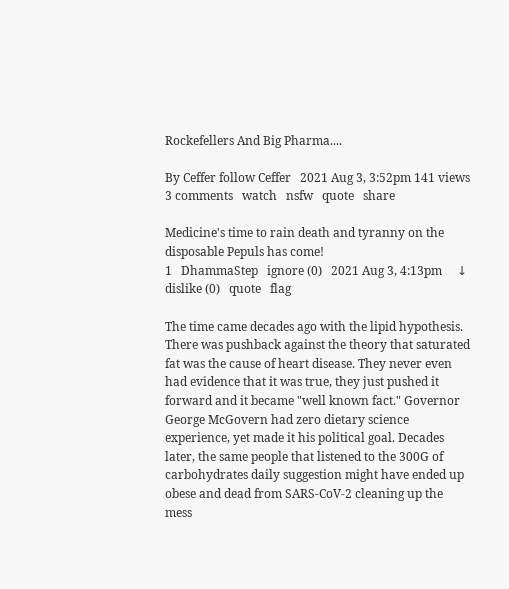Rockefellers And Big Pharma....

By Ceffer follow Ceffer   2021 Aug 3, 3:52pm 141 views   3 comments   watch   nsfw   quote   share

Medicine's time to rain death and tyranny on the disposable Pepuls has come!
1   DhammaStep   ignore (0)   2021 Aug 3, 4:13pm     ↓ dislike (0)   quote   flag

The time came decades ago with the lipid hypothesis. There was pushback against the theory that saturated fat was the cause of heart disease. They never even had evidence that it was true, they just pushed it forward and it became "well known fact." Governor George McGovern had zero dietary science experience, yet made it his political goal. Decades later, the same people that listened to the 300G of carbohydrates daily suggestion might have ended up obese and dead from SARS-CoV-2 cleaning up the mess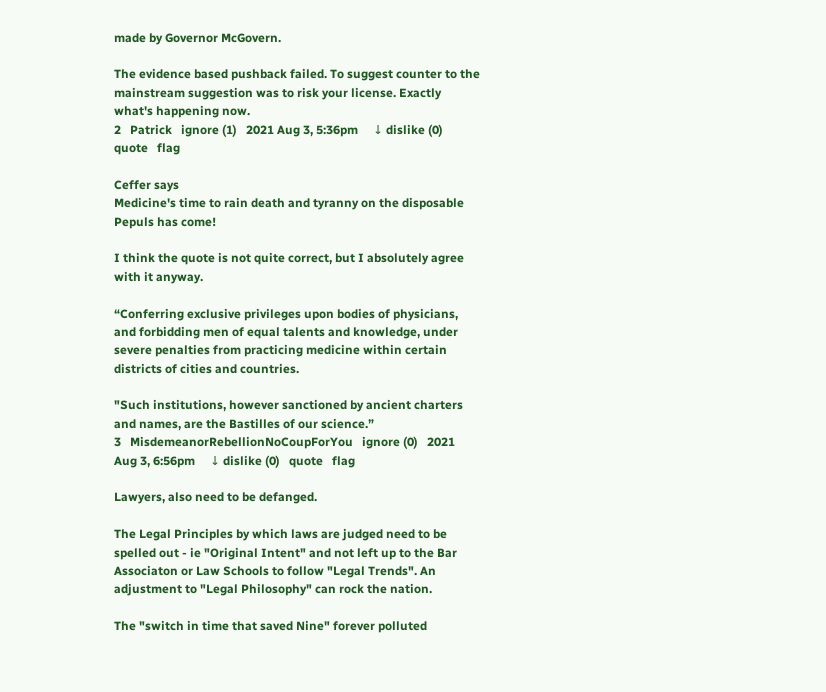made by Governor McGovern.

The evidence based pushback failed. To suggest counter to the mainstream suggestion was to risk your license. Exactly what's happening now.
2   Patrick   ignore (1)   2021 Aug 3, 5:36pm     ↓ dislike (0)   quote   flag

Ceffer says
Medicine's time to rain death and tyranny on the disposable Pepuls has come!

I think the quote is not quite correct, but I absolutely agree with it anyway.

“Conferring exclusive privileges upon bodies of physicians, and forbidding men of equal talents and knowledge, under severe penalties from practicing medicine within certain districts of cities and countries.

"Such institutions, however sanctioned by ancient charters and names, are the Bastilles of our science.”
3   MisdemeanorRebellionNoCoupForYou   ignore (0)   2021 Aug 3, 6:56pm     ↓ dislike (0)   quote   flag

Lawyers, also need to be defanged.

The Legal Principles by which laws are judged need to be spelled out - ie "Original Intent" and not left up to the Bar Associaton or Law Schools to follow "Legal Trends". An adjustment to "Legal Philosophy" can rock the nation.

The "switch in time that saved Nine" forever polluted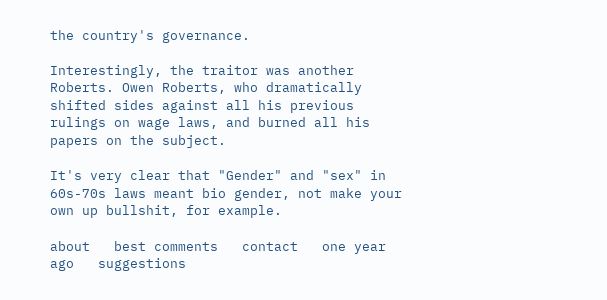the country's governance.

Interestingly, the traitor was another Roberts. Owen Roberts, who dramatically shifted sides against all his previous rulings on wage laws, and burned all his papers on the subject.

It's very clear that "Gender" and "sex" in 60s-70s laws meant bio gender, not make your own up bullshit, for example.

about   best comments   contact   one year ago   suggestions